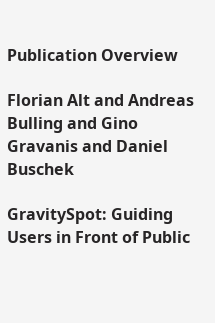Publication Overview

Florian Alt and Andreas Bulling and Gino Gravanis and Daniel Buschek

GravitySpot: Guiding Users in Front of Public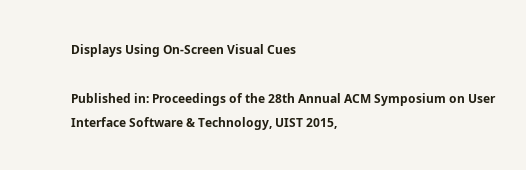Displays Using On-Screen Visual Cues

Published in: Proceedings of the 28th Annual ACM Symposium on User Interface Software & Technology, UIST 2015,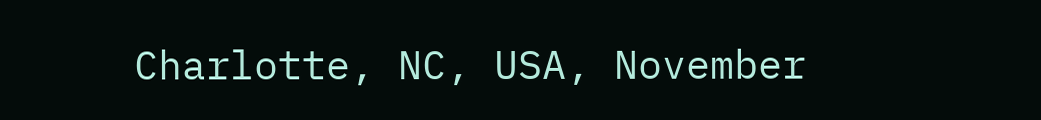Charlotte, NC, USA, November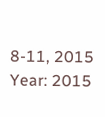8-11, 2015
Year: 2015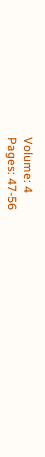Volume: 4
Pages: 47-56